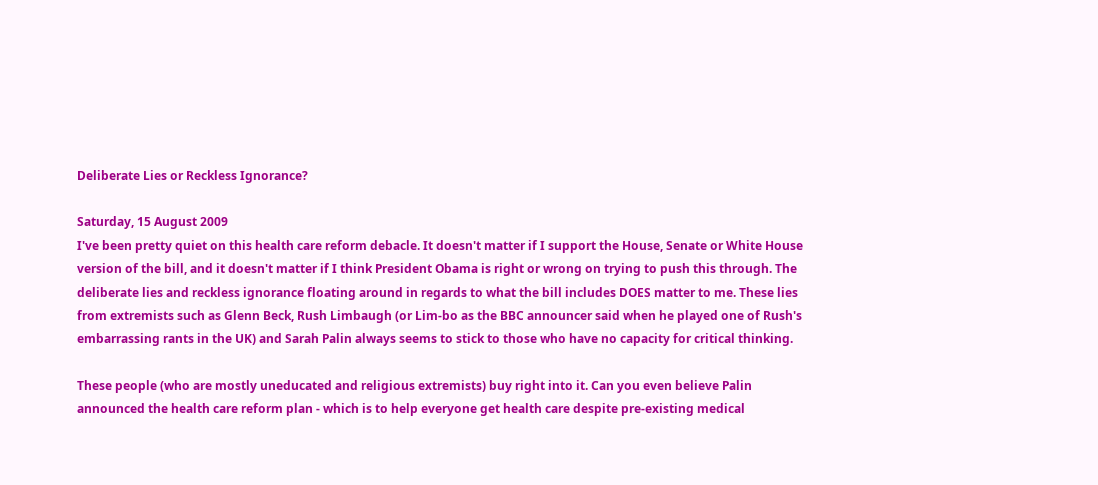Deliberate Lies or Reckless Ignorance?

Saturday, 15 August 2009
I've been pretty quiet on this health care reform debacle. It doesn't matter if I support the House, Senate or White House version of the bill, and it doesn't matter if I think President Obama is right or wrong on trying to push this through. The deliberate lies and reckless ignorance floating around in regards to what the bill includes DOES matter to me. These lies from extremists such as Glenn Beck, Rush Limbaugh (or Lim-bo as the BBC announcer said when he played one of Rush's embarrassing rants in the UK) and Sarah Palin always seems to stick to those who have no capacity for critical thinking.

These people (who are mostly uneducated and religious extremists) buy right into it. Can you even believe Palin announced the health care reform plan - which is to help everyone get health care despite pre-existing medical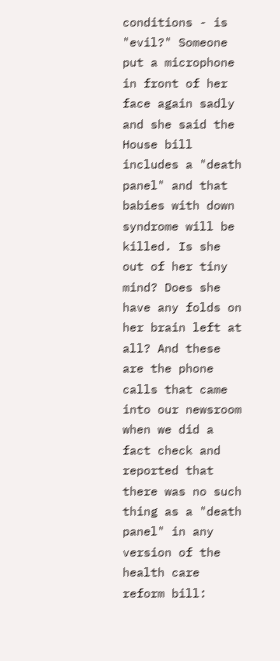conditions - is "evil?" Someone put a microphone in front of her face again sadly and she said the House bill includes a "death panel" and that babies with down syndrome will be killed. Is she out of her tiny mind? Does she have any folds on her brain left at all? And these are the phone calls that came into our newsroom when we did a fact check and reported that there was no such thing as a "death panel" in any version of the health care reform bill: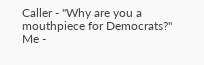Caller - "Why are you a mouthpiece for Democrats?"
Me -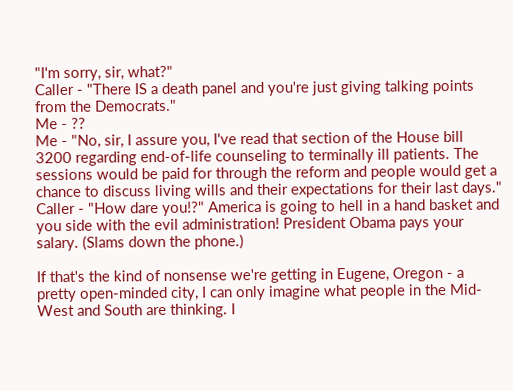"I'm sorry, sir, what?"
Caller - "There IS a death panel and you're just giving talking points from the Democrats."
Me - ??
Me - "No, sir, I assure you, I've read that section of the House bill 3200 regarding end-of-life counseling to terminally ill patients. The sessions would be paid for through the reform and people would get a chance to discuss living wills and their expectations for their last days."
Caller - "How dare you!?" America is going to hell in a hand basket and you side with the evil administration! President Obama pays your salary. (Slams down the phone.)

If that's the kind of nonsense we're getting in Eugene, Oregon - a pretty open-minded city, I can only imagine what people in the Mid-West and South are thinking. I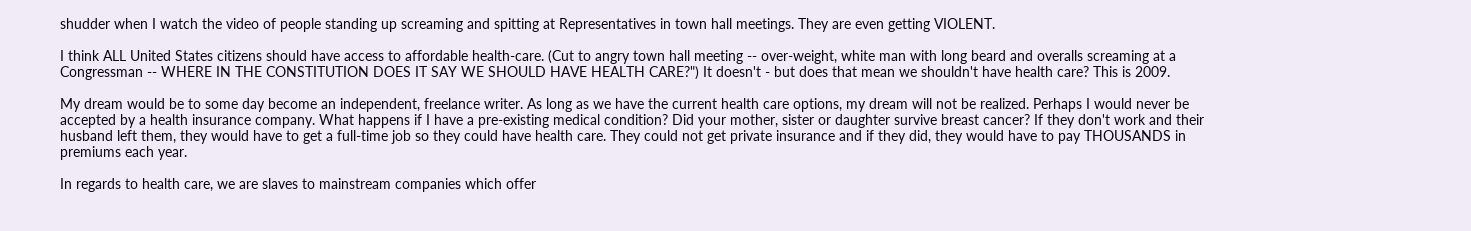shudder when I watch the video of people standing up screaming and spitting at Representatives in town hall meetings. They are even getting VIOLENT.

I think ALL United States citizens should have access to affordable health-care. (Cut to angry town hall meeting -- over-weight, white man with long beard and overalls screaming at a Congressman -- WHERE IN THE CONSTITUTION DOES IT SAY WE SHOULD HAVE HEALTH CARE?") It doesn't - but does that mean we shouldn't have health care? This is 2009.

My dream would be to some day become an independent, freelance writer. As long as we have the current health care options, my dream will not be realized. Perhaps I would never be accepted by a health insurance company. What happens if I have a pre-existing medical condition? Did your mother, sister or daughter survive breast cancer? If they don't work and their husband left them, they would have to get a full-time job so they could have health care. They could not get private insurance and if they did, they would have to pay THOUSANDS in premiums each year.

In regards to health care, we are slaves to mainstream companies which offer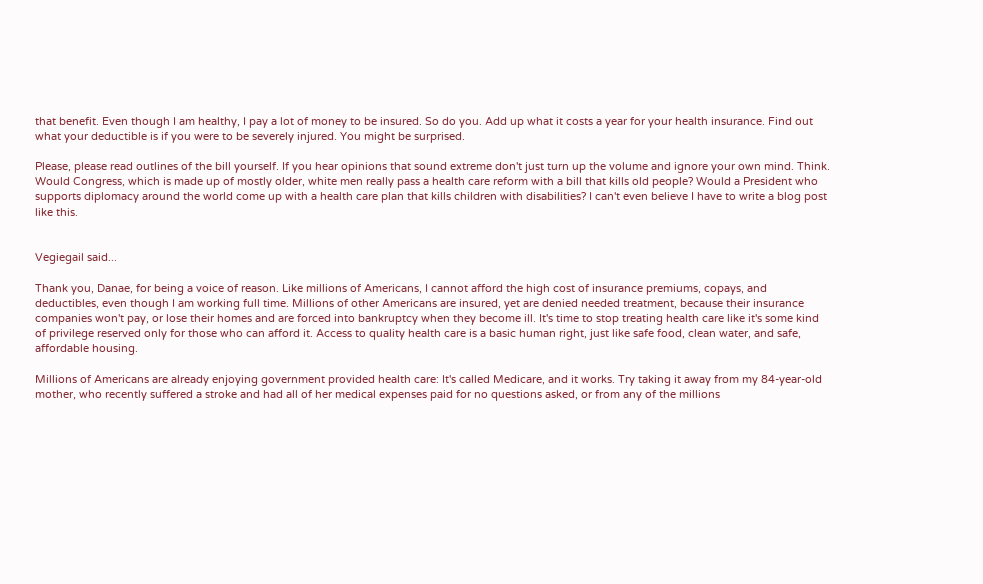that benefit. Even though I am healthy, I pay a lot of money to be insured. So do you. Add up what it costs a year for your health insurance. Find out what your deductible is if you were to be severely injured. You might be surprised.

Please, please read outlines of the bill yourself. If you hear opinions that sound extreme don't just turn up the volume and ignore your own mind. Think. Would Congress, which is made up of mostly older, white men really pass a health care reform with a bill that kills old people? Would a President who supports diplomacy around the world come up with a health care plan that kills children with disabilities? I can't even believe I have to write a blog post like this.


Vegiegail said...

Thank you, Danae, for being a voice of reason. Like millions of Americans, I cannot afford the high cost of insurance premiums, copays, and deductibles, even though I am working full time. Millions of other Americans are insured, yet are denied needed treatment, because their insurance companies won't pay, or lose their homes and are forced into bankruptcy when they become ill. It's time to stop treating health care like it's some kind of privilege reserved only for those who can afford it. Access to quality health care is a basic human right, just like safe food, clean water, and safe, affordable housing.

Millions of Americans are already enjoying government provided health care: It's called Medicare, and it works. Try taking it away from my 84-year-old mother, who recently suffered a stroke and had all of her medical expenses paid for no questions asked, or from any of the millions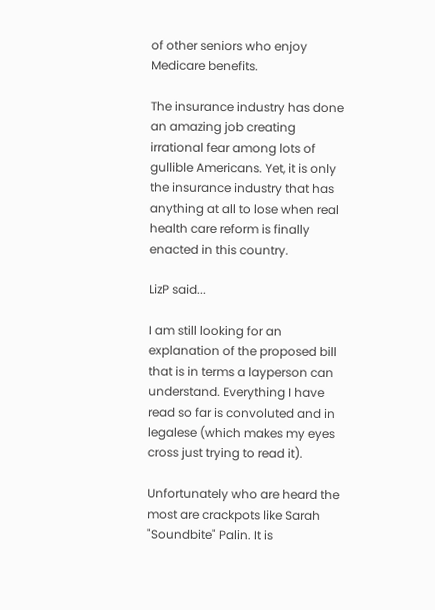of other seniors who enjoy Medicare benefits.

The insurance industry has done an amazing job creating irrational fear among lots of gullible Americans. Yet, it is only the insurance industry that has anything at all to lose when real health care reform is finally enacted in this country.

LizP said...

I am still looking for an explanation of the proposed bill that is in terms a layperson can understand. Everything I have read so far is convoluted and in legalese (which makes my eyes cross just trying to read it).

Unfortunately who are heard the most are crackpots like Sarah "Soundbite" Palin. It is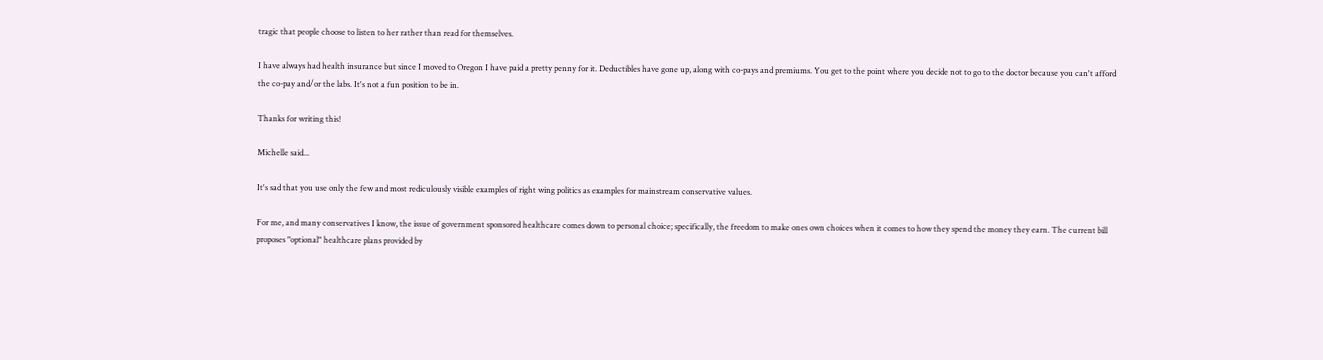tragic that people choose to listen to her rather than read for themselves.

I have always had health insurance but since I moved to Oregon I have paid a pretty penny for it. Deductibles have gone up, along with co-pays and premiums. You get to the point where you decide not to go to the doctor because you can't afford the co-pay and/or the labs. It's not a fun position to be in.

Thanks for writing this!

Michelle said...

It's sad that you use only the few and most rediculously visible examples of right wing politics as examples for mainstream conservative values.

For me, and many conservatives I know, the issue of government sponsored healthcare comes down to personal choice; specifically, the freedom to make ones own choices when it comes to how they spend the money they earn. The current bill proposes "optional" healthcare plans provided by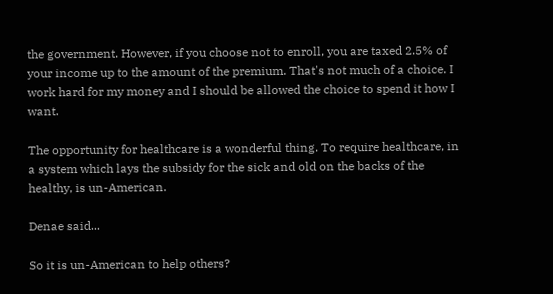the government. However, if you choose not to enroll, you are taxed 2.5% of your income up to the amount of the premium. That's not much of a choice. I work hard for my money and I should be allowed the choice to spend it how I want.

The opportunity for healthcare is a wonderful thing. To require healthcare, in a system which lays the subsidy for the sick and old on the backs of the healthy, is un-American.

Denae said...

So it is un-American to help others?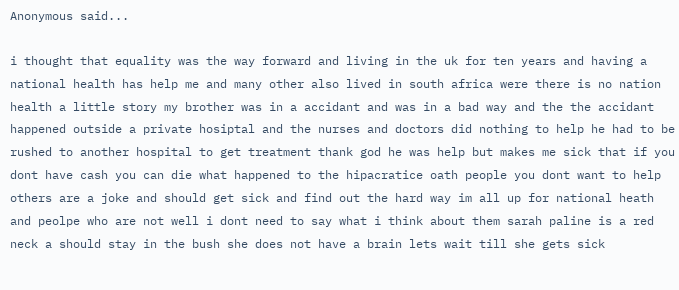Anonymous said...

i thought that equality was the way forward and living in the uk for ten years and having a national health has help me and many other also lived in south africa were there is no nation health a little story my brother was in a accidant and was in a bad way and the the accidant happened outside a private hosiptal and the nurses and doctors did nothing to help he had to be rushed to another hospital to get treatment thank god he was help but makes me sick that if you dont have cash you can die what happened to the hipacratice oath people you dont want to help others are a joke and should get sick and find out the hard way im all up for national heath and peolpe who are not well i dont need to say what i think about them sarah paline is a red neck a should stay in the bush she does not have a brain lets wait till she gets sick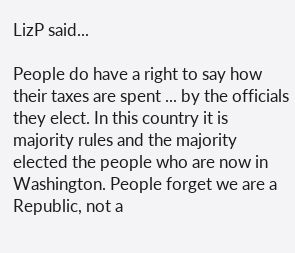LizP said...

People do have a right to say how their taxes are spent ... by the officials they elect. In this country it is majority rules and the majority elected the people who are now in Washington. People forget we are a Republic, not a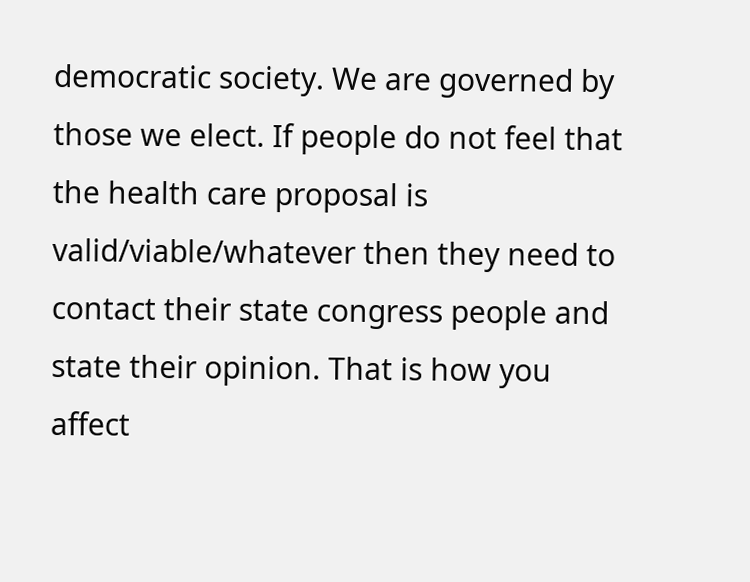democratic society. We are governed by those we elect. If people do not feel that the health care proposal is valid/viable/whatever then they need to contact their state congress people and state their opinion. That is how you affect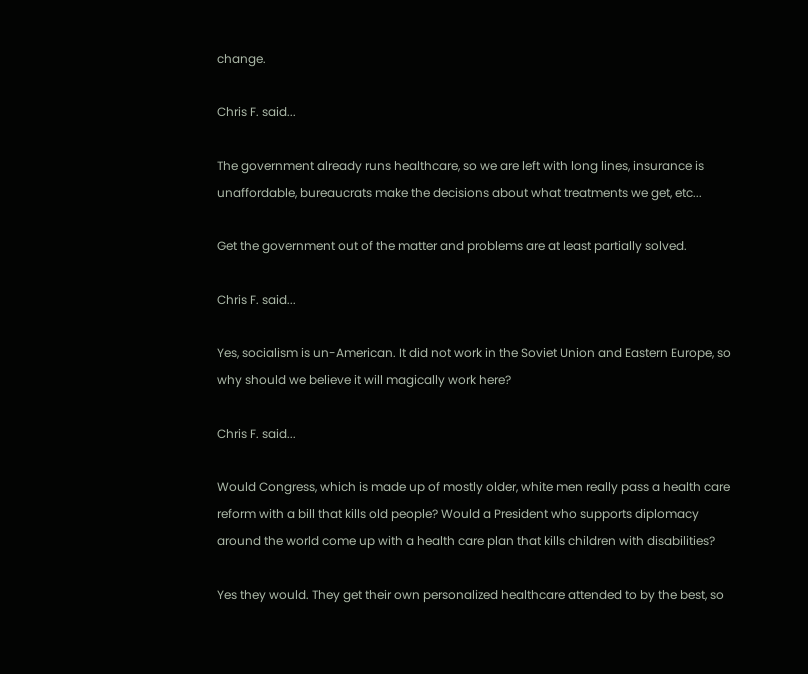change.

Chris F. said...

The government already runs healthcare, so we are left with long lines, insurance is unaffordable, bureaucrats make the decisions about what treatments we get, etc...

Get the government out of the matter and problems are at least partially solved.

Chris F. said...

Yes, socialism is un-American. It did not work in the Soviet Union and Eastern Europe, so why should we believe it will magically work here?

Chris F. said...

Would Congress, which is made up of mostly older, white men really pass a health care reform with a bill that kills old people? Would a President who supports diplomacy around the world come up with a health care plan that kills children with disabilities?

Yes they would. They get their own personalized healthcare attended to by the best, so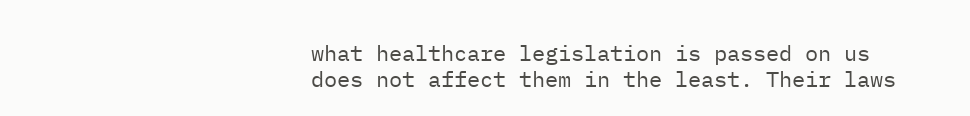what healthcare legislation is passed on us does not affect them in the least. Their laws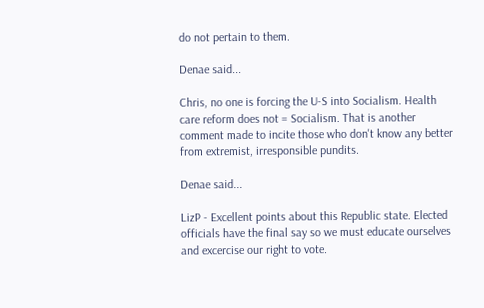do not pertain to them.

Denae said...

Chris, no one is forcing the U-S into Socialism. Health care reform does not = Socialism. That is another comment made to incite those who don't know any better from extremist, irresponsible pundits.

Denae said...

LizP - Excellent points about this Republic state. Elected officials have the final say so we must educate ourselves and excercise our right to vote.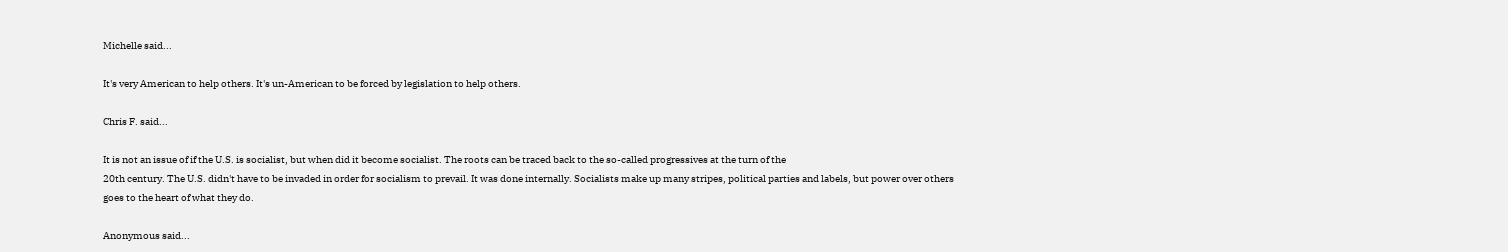Michelle said...

It's very American to help others. It's un-American to be forced by legislation to help others.

Chris F. said...

It is not an issue of if the U.S. is socialist, but when did it become socialist. The roots can be traced back to the so-called progressives at the turn of the
20th century. The U.S. didn't have to be invaded in order for socialism to prevail. It was done internally. Socialists make up many stripes, political parties and labels, but power over others goes to the heart of what they do.

Anonymous said...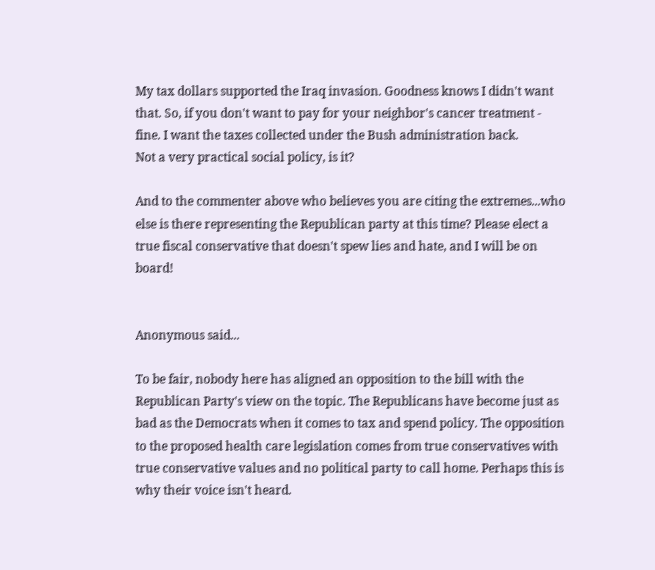My tax dollars supported the Iraq invasion. Goodness knows I didn't want that. So, if you don't want to pay for your neighbor's cancer treatment - fine. I want the taxes collected under the Bush administration back.
Not a very practical social policy, is it?

And to the commenter above who believes you are citing the extremes...who else is there representing the Republican party at this time? Please elect a true fiscal conservative that doesn't spew lies and hate, and I will be on board!


Anonymous said...

To be fair, nobody here has aligned an opposition to the bill with the Republican Party's view on the topic. The Republicans have become just as bad as the Democrats when it comes to tax and spend policy. The opposition to the proposed health care legislation comes from true conservatives with true conservative values and no political party to call home. Perhaps this is why their voice isn't heard.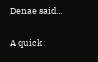Denae said...

A quick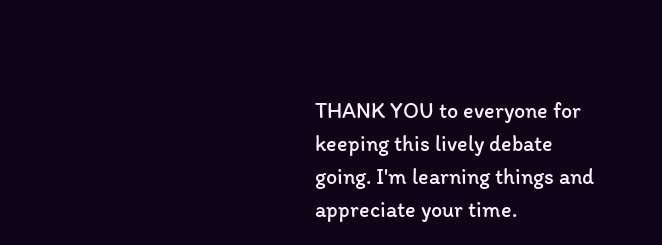THANK YOU to everyone for keeping this lively debate going. I'm learning things and appreciate your time.